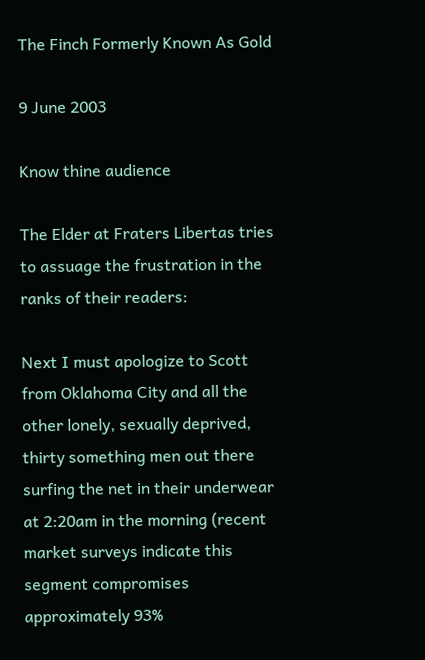The Finch Formerly Known As Gold

9 June 2003

Know thine audience

The Elder at Fraters Libertas tries to assuage the frustration in the ranks of their readers:

Next I must apologize to Scott from Oklahoma City and all the other lonely, sexually deprived, thirty something men out there surfing the net in their underwear at 2:20am in the morning (recent market surveys indicate this segment compromises approximately 93%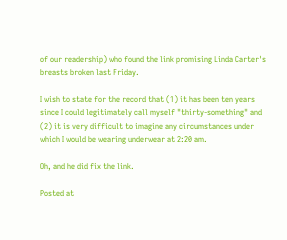of our readership) who found the link promising Linda Carter's breasts broken last Friday.

I wish to state for the record that (1) it has been ten years since I could legitimately call myself "thirty-something" and (2) it is very difficult to imagine any circumstances under which I would be wearing underwear at 2:20 am.

Oh, and he did fix the link.

Posted at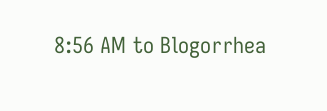8:56 AM to Blogorrhea